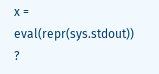x = eval(repr(sys.stdout)) ?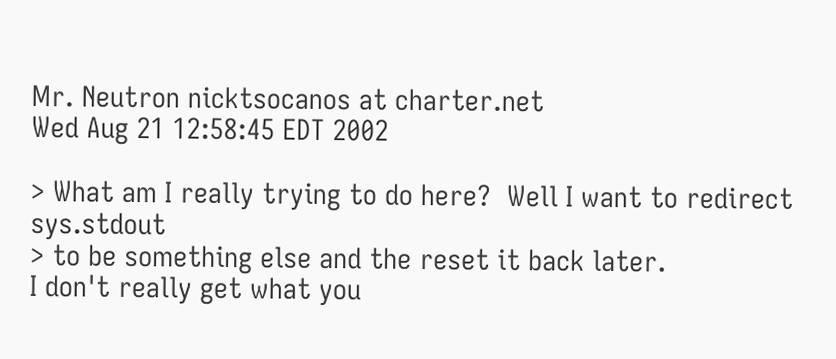Mr. Neutron nicktsocanos at charter.net
Wed Aug 21 12:58:45 EDT 2002

> What am I really trying to do here?  Well I want to redirect sys.stdout
> to be something else and the reset it back later.
I don't really get what you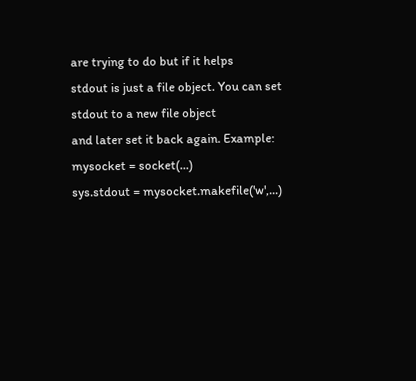are trying to do but if it helps
stdout is just a file object. You can set stdout to a new file object
and later set it back again. Example: mysocket = socket(...)
sys.stdout = mysocket.makefile('w',...)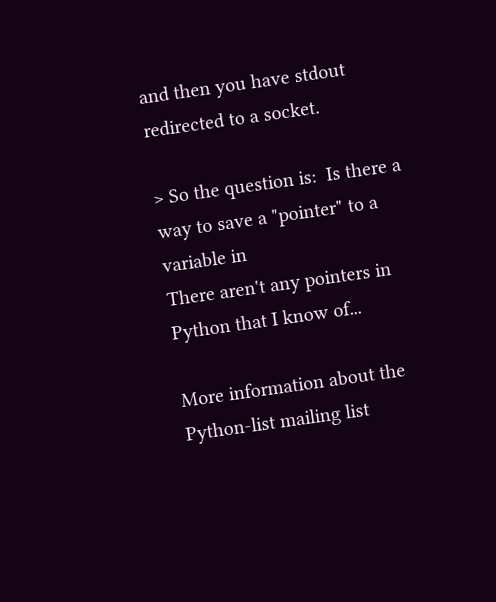and then you have stdout
redirected to a socket.

> So the question is:  Is there a way to save a "pointer" to a variable in
There aren't any pointers in Python that I know of...

More information about the Python-list mailing list